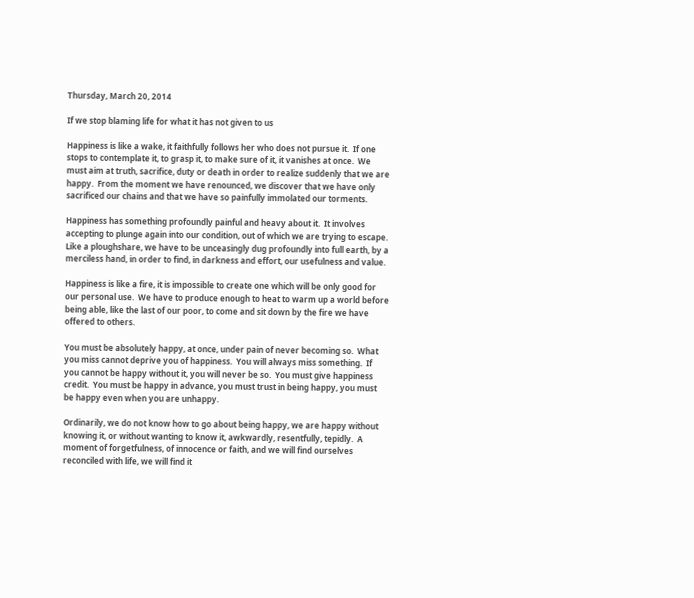Thursday, March 20, 2014

If we stop blaming life for what it has not given to us

Happiness is like a wake, it faithfully follows her who does not pursue it.  If one stops to contemplate it, to grasp it, to make sure of it, it vanishes at once.  We must aim at truth, sacrifice, duty or death in order to realize suddenly that we are happy.  From the moment we have renounced, we discover that we have only sacrificed our chains and that we have so painfully immolated our torments.

Happiness has something profoundly painful and heavy about it.  It involves accepting to plunge again into our condition, out of which we are trying to escape.  Like a ploughshare, we have to be unceasingly dug profoundly into full earth, by a merciless hand, in order to find, in darkness and effort, our usefulness and value.

Happiness is like a fire, it is impossible to create one which will be only good for our personal use.  We have to produce enough to heat to warm up a world before being able, like the last of our poor, to come and sit down by the fire we have offered to others.

You must be absolutely happy, at once, under pain of never becoming so.  What you miss cannot deprive you of happiness.  You will always miss something.  If you cannot be happy without it, you will never be so.  You must give happiness credit.  You must be happy in advance, you must trust in being happy, you must be happy even when you are unhappy.

Ordinarily, we do not know how to go about being happy, we are happy without knowing it, or without wanting to know it, awkwardly, resentfully, tepidly.  A moment of forgetfulness, of innocence or faith, and we will find ourselves reconciled with life, we will find it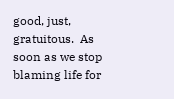good, just, gratuitous.  As soon as we stop blaming life for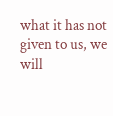what it has not given to us, we will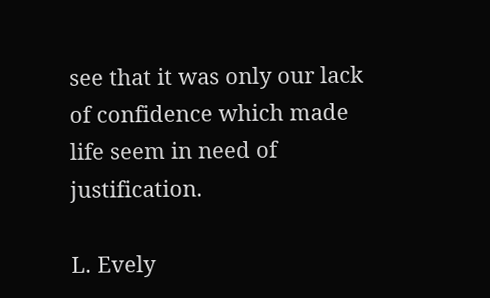see that it was only our lack of confidence which made life seem in need of justification.

L. Evely